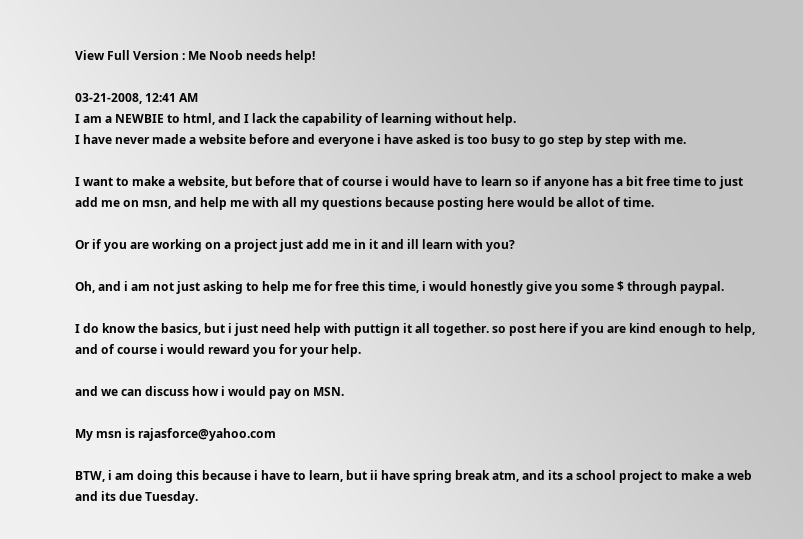View Full Version : Me Noob needs help!

03-21-2008, 12:41 AM
I am a NEWBIE to html, and I lack the capability of learning without help.
I have never made a website before and everyone i have asked is too busy to go step by step with me.

I want to make a website, but before that of course i would have to learn so if anyone has a bit free time to just add me on msn, and help me with all my questions because posting here would be allot of time.

Or if you are working on a project just add me in it and ill learn with you?

Oh, and i am not just asking to help me for free this time, i would honestly give you some $ through paypal.

I do know the basics, but i just need help with puttign it all together. so post here if you are kind enough to help, and of course i would reward you for your help.

and we can discuss how i would pay on MSN.

My msn is rajasforce@yahoo.com

BTW, i am doing this because i have to learn, but ii have spring break atm, and its a school project to make a web and its due Tuesday.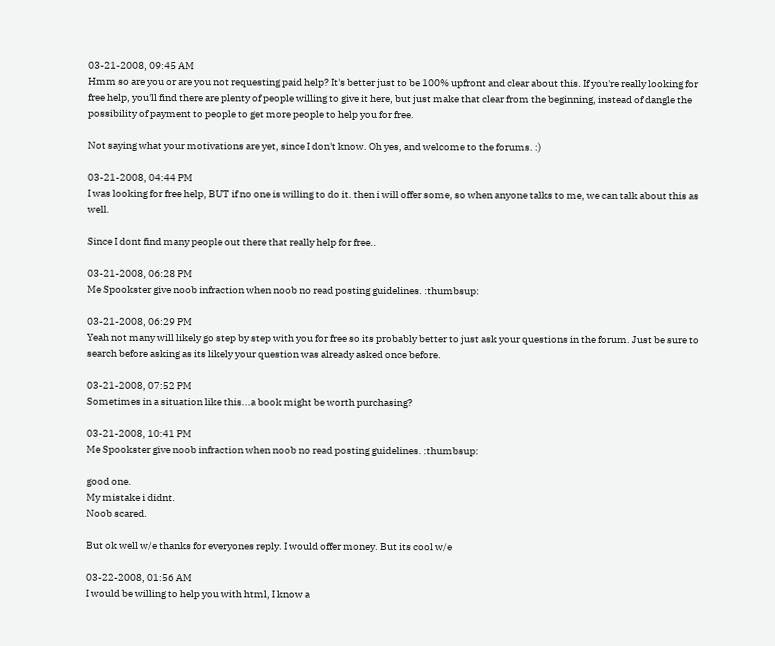03-21-2008, 09:45 AM
Hmm so are you or are you not requesting paid help? It's better just to be 100% upfront and clear about this. If you're really looking for free help, you'll find there are plenty of people willing to give it here, but just make that clear from the beginning, instead of dangle the possibility of payment to people to get more people to help you for free.

Not saying what your motivations are yet, since I don't know. Oh yes, and welcome to the forums. :)

03-21-2008, 04:44 PM
I was looking for free help, BUT if no one is willing to do it. then i will offer some, so when anyone talks to me, we can talk about this as well.

Since I dont find many people out there that really help for free..

03-21-2008, 06:28 PM
Me Spookster give noob infraction when noob no read posting guidelines. :thumbsup:

03-21-2008, 06:29 PM
Yeah not many will likely go step by step with you for free so its probably better to just ask your questions in the forum. Just be sure to search before asking as its likely your question was already asked once before.

03-21-2008, 07:52 PM
Sometimes in a situation like this...a book might be worth purchasing?

03-21-2008, 10:41 PM
Me Spookster give noob infraction when noob no read posting guidelines. :thumbsup:

good one.
My mistake i didnt.
Noob scared.

But ok well w/e thanks for everyones reply. I would offer money. But its cool w/e

03-22-2008, 01:56 AM
I would be willing to help you with html, I know a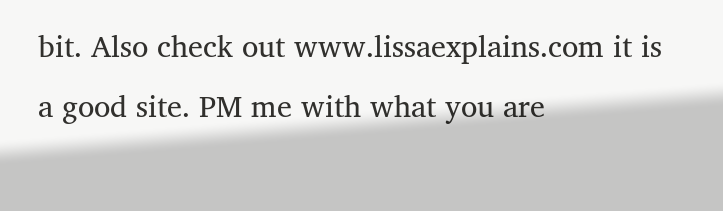bit. Also check out www.lissaexplains.com it is a good site. PM me with what you are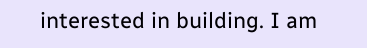interested in building. I am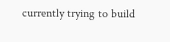currently trying to build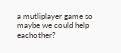a mutliplayer game so maybe we could help eachother?